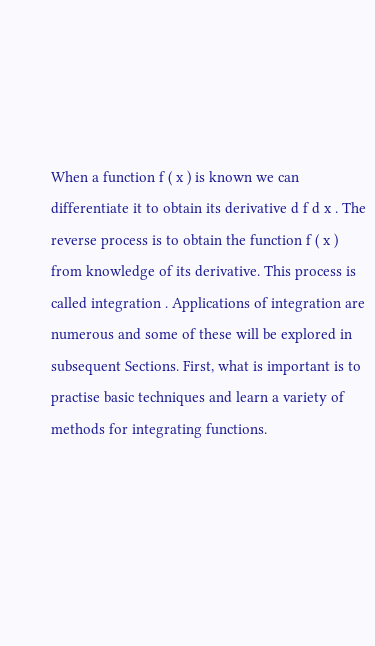When a function f ( x ) is known we can differentiate it to obtain its derivative d f d x . The reverse process is to obtain the function f ( x ) from knowledge of its derivative. This process is called integration . Applications of integration are numerous and some of these will be explored in subsequent Sections. First, what is important is to practise basic techniques and learn a variety of methods for integrating functions.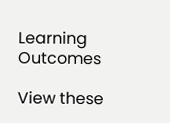Learning Outcomes

View these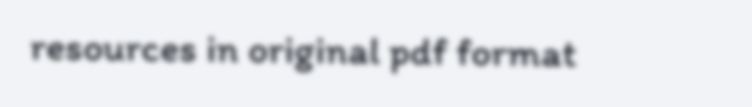resources in original pdf format